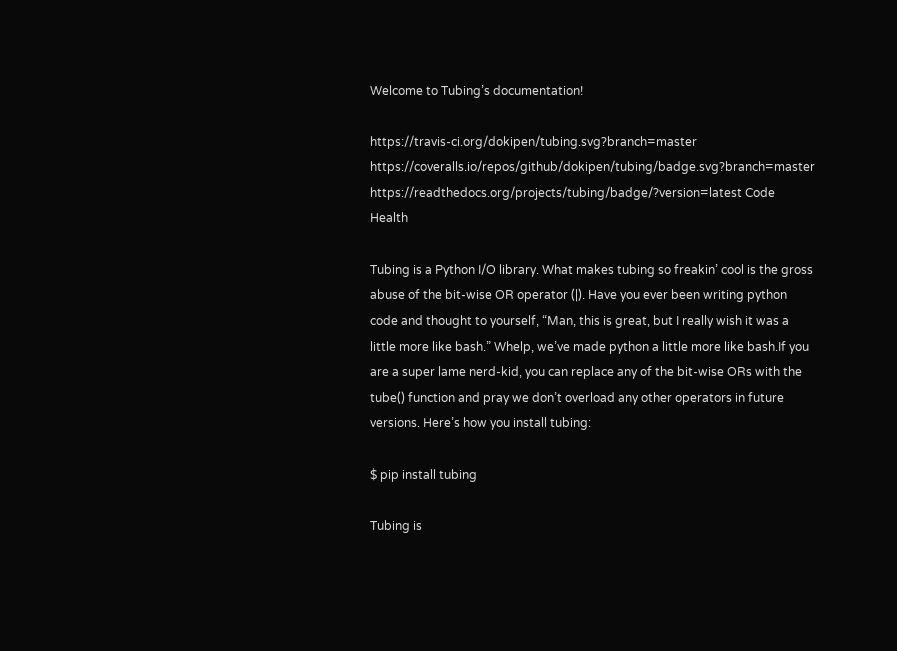Welcome to Tubing’s documentation!

https://travis-ci.org/dokipen/tubing.svg?branch=master https://coveralls.io/repos/github/dokipen/tubing/badge.svg?branch=master https://readthedocs.org/projects/tubing/badge/?version=latest Code Health

Tubing is a Python I/O library. What makes tubing so freakin’ cool is the gross abuse of the bit-wise OR operator (|). Have you ever been writing python code and thought to yourself, “Man, this is great, but I really wish it was a little more like bash.” Whelp, we’ve made python a little more like bash.If you are a super lame nerd-kid, you can replace any of the bit-wise ORs with the tube() function and pray we don’t overload any other operators in future versions. Here’s how you install tubing:

$ pip install tubing

Tubing is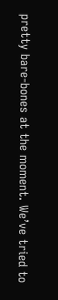pretty bare-bones at the moment. We’ve tried to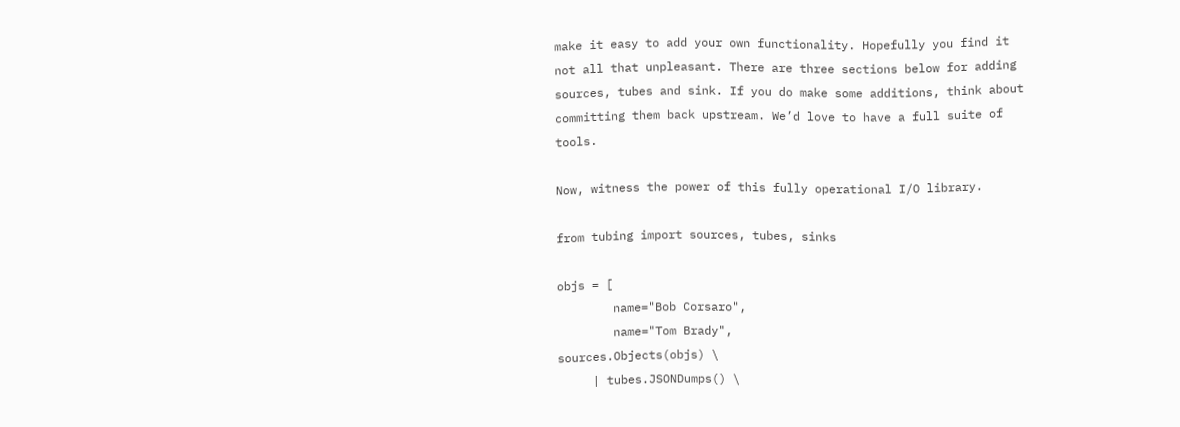make it easy to add your own functionality. Hopefully you find it not all that unpleasant. There are three sections below for adding sources, tubes and sink. If you do make some additions, think about committing them back upstream. We’d love to have a full suite of tools.

Now, witness the power of this fully operational I/O library.

from tubing import sources, tubes, sinks

objs = [
        name="Bob Corsaro",
        name="Tom Brady",
sources.Objects(objs) \
     | tubes.JSONDumps() \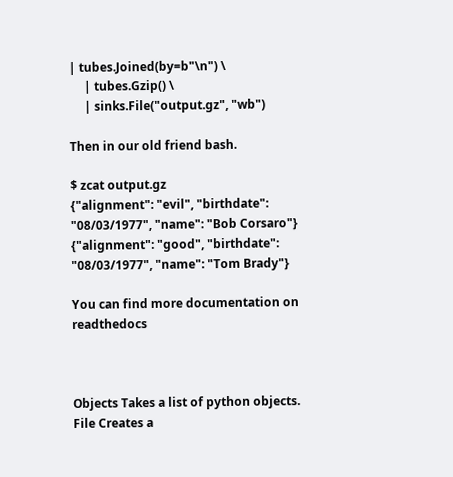| tubes.Joined(by=b"\n") \
     | tubes.Gzip() \
     | sinks.File("output.gz", "wb")

Then in our old friend bash.

$ zcat output.gz
{"alignment": "evil", "birthdate": "08/03/1977", "name": "Bob Corsaro"}
{"alignment": "good", "birthdate": "08/03/1977", "name": "Tom Brady"}

You can find more documentation on readthedocs



Objects Takes a list of python objects.
File Creates a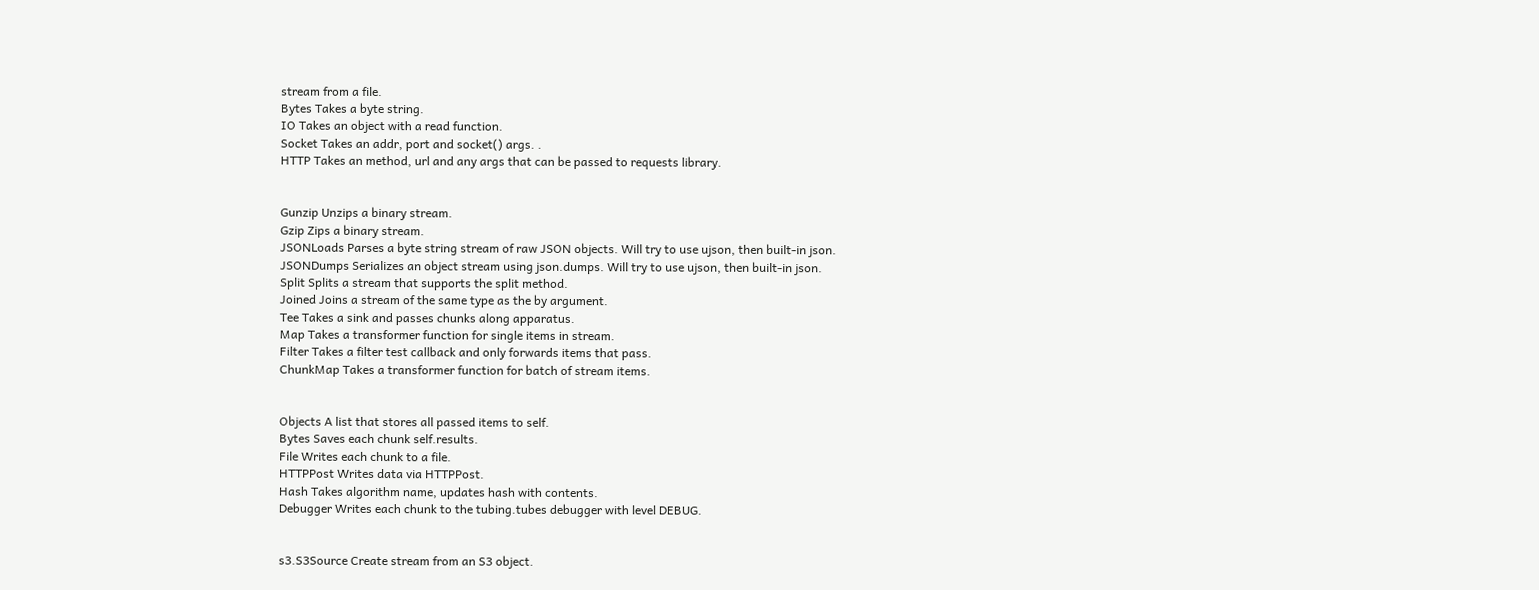stream from a file.
Bytes Takes a byte string.
IO Takes an object with a read function.
Socket Takes an addr, port and socket() args. .
HTTP Takes an method, url and any args that can be passed to requests library.


Gunzip Unzips a binary stream.
Gzip Zips a binary stream.
JSONLoads Parses a byte string stream of raw JSON objects. Will try to use ujson, then built-in json.
JSONDumps Serializes an object stream using json.dumps. Will try to use ujson, then built-in json.
Split Splits a stream that supports the split method.
Joined Joins a stream of the same type as the by argument.
Tee Takes a sink and passes chunks along apparatus.
Map Takes a transformer function for single items in stream.
Filter Takes a filter test callback and only forwards items that pass.
ChunkMap Takes a transformer function for batch of stream items.


Objects A list that stores all passed items to self.
Bytes Saves each chunk self.results.
File Writes each chunk to a file.
HTTPPost Writes data via HTTPPost.
Hash Takes algorithm name, updates hash with contents.
Debugger Writes each chunk to the tubing.tubes debugger with level DEBUG.


s3.S3Source Create stream from an S3 object.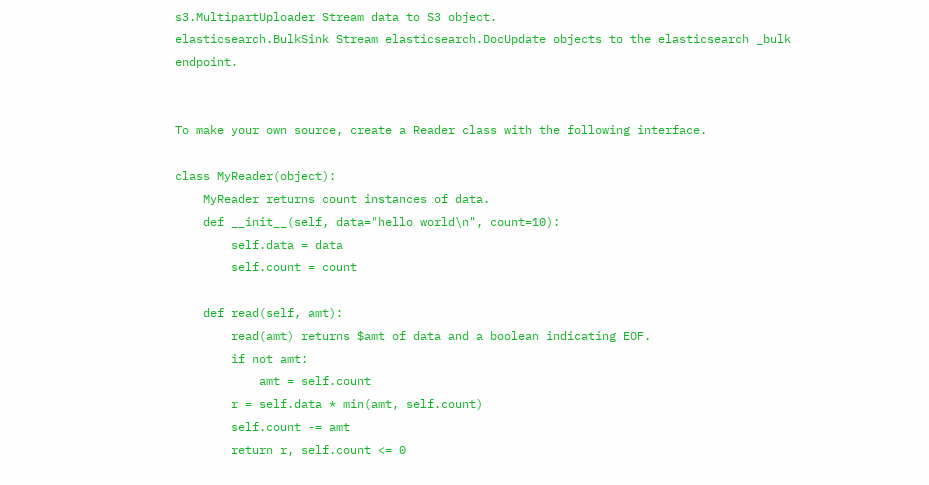s3.MultipartUploader Stream data to S3 object.
elasticsearch.BulkSink Stream elasticsearch.DocUpdate objects to the elasticsearch _bulk endpoint.


To make your own source, create a Reader class with the following interface.

class MyReader(object):
    MyReader returns count instances of data.
    def __init__(self, data="hello world\n", count=10):
        self.data = data
        self.count = count

    def read(self, amt):
        read(amt) returns $amt of data and a boolean indicating EOF.
        if not amt:
            amt = self.count
        r = self.data * min(amt, self.count)
        self.count -= amt
        return r, self.count <= 0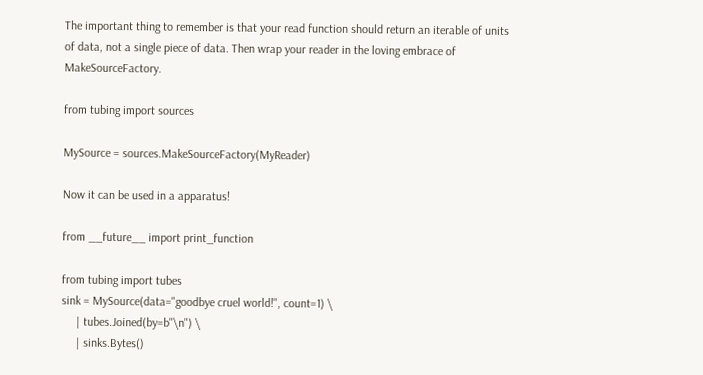The important thing to remember is that your read function should return an iterable of units of data, not a single piece of data. Then wrap your reader in the loving embrace of MakeSourceFactory.

from tubing import sources

MySource = sources.MakeSourceFactory(MyReader)

Now it can be used in a apparatus!

from __future__ import print_function

from tubing import tubes
sink = MySource(data="goodbye cruel world!", count=1) \
     | tubes.Joined(by=b"\n") \
     | sinks.Bytes()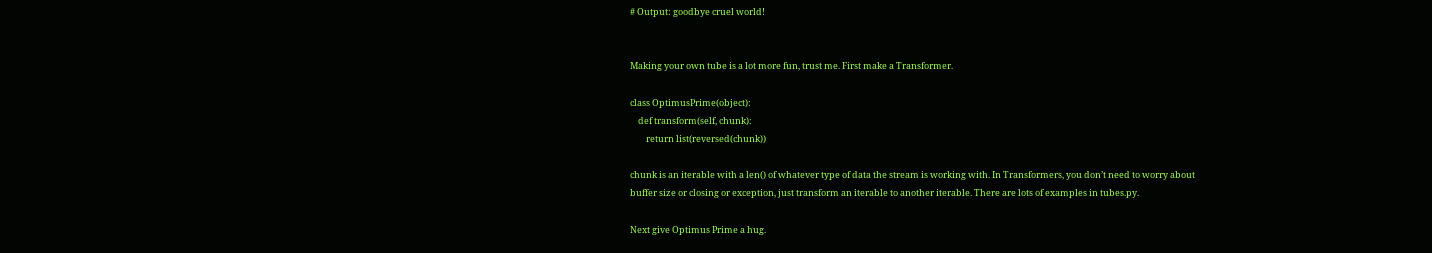# Output: goodbye cruel world!


Making your own tube is a lot more fun, trust me. First make a Transformer.

class OptimusPrime(object):
    def transform(self, chunk):
        return list(reversed(chunk))

chunk is an iterable with a len() of whatever type of data the stream is working with. In Transformers, you don’t need to worry about buffer size or closing or exception, just transform an iterable to another iterable. There are lots of examples in tubes.py.

Next give Optimus Prime a hug.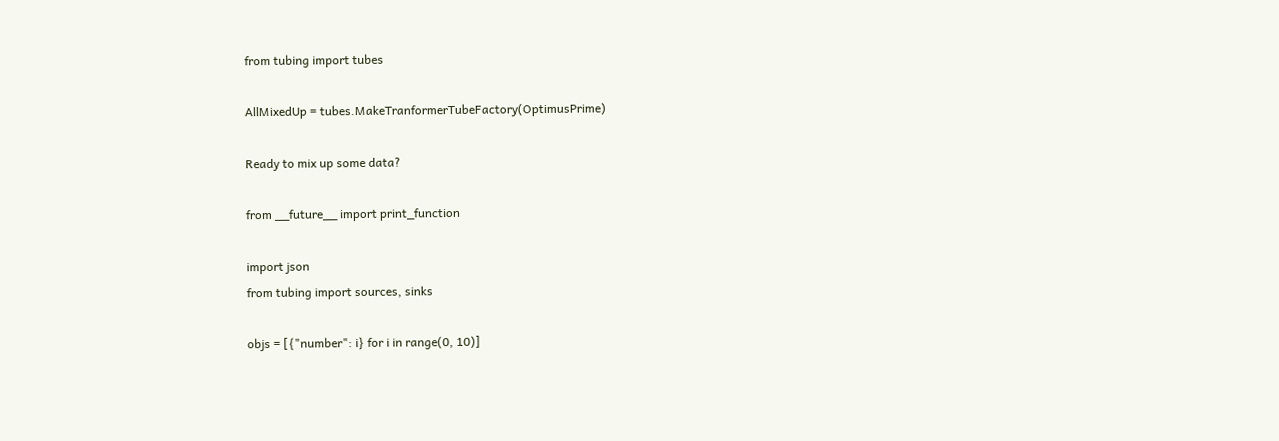from tubing import tubes

AllMixedUp = tubes.MakeTranformerTubeFactory(OptimusPrime)

Ready to mix up some data?

from __future__ import print_function

import json
from tubing import sources, sinks

objs = [{"number": i} for i in range(0, 10)]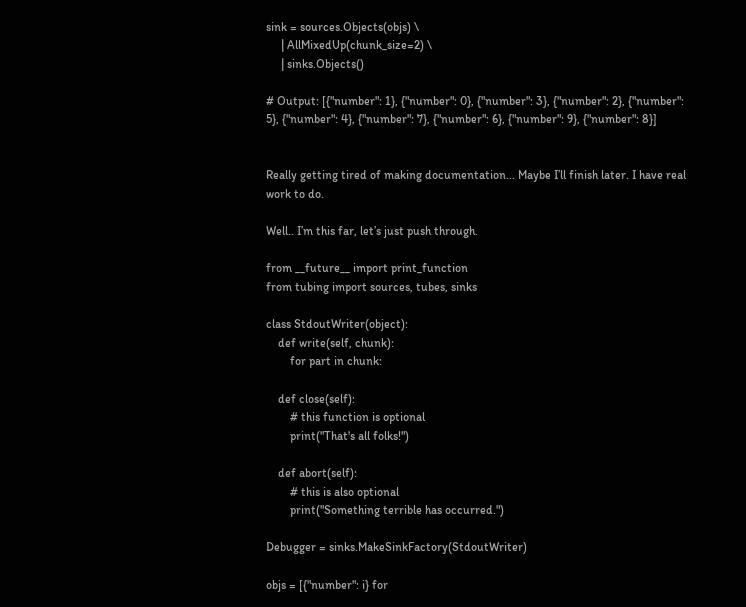sink = sources.Objects(objs) \
     | AllMixedUp(chunk_size=2) \
     | sinks.Objects()

# Output: [{"number": 1}, {"number": 0}, {"number": 3}, {"number": 2}, {"number": 5}, {"number": 4}, {"number": 7}, {"number": 6}, {"number": 9}, {"number": 8}]


Really getting tired of making documentation... Maybe I’ll finish later. I have real work to do.

Well.. I’m this far, let’s just push through.

from __future__ import print_function
from tubing import sources, tubes, sinks

class StdoutWriter(object):
    def write(self, chunk):
        for part in chunk:

    def close(self):
        # this function is optional
        print("That's all folks!")

    def abort(self):
        # this is also optional
        print("Something terrible has occurred.")

Debugger = sinks.MakeSinkFactory(StdoutWriter)

objs = [{"number": i} for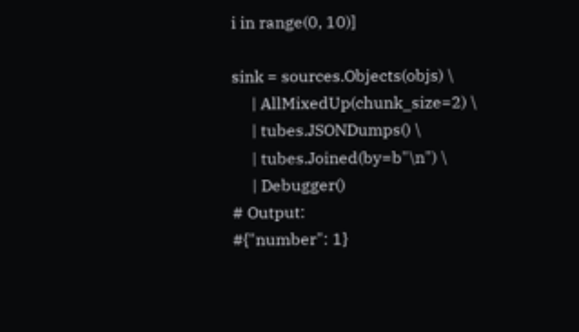i in range(0, 10)]

sink = sources.Objects(objs) \
     | AllMixedUp(chunk_size=2) \
     | tubes.JSONDumps() \
     | tubes.Joined(by=b"\n") \
     | Debugger()
# Output:
#{"number": 1}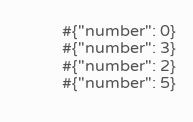#{"number": 0}
#{"number": 3}
#{"number": 2}
#{"number": 5}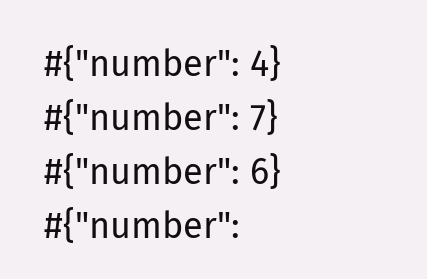#{"number": 4}
#{"number": 7}
#{"number": 6}
#{"number":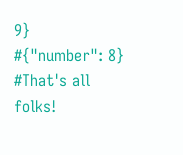9}
#{"number": 8}
#That's all folks!